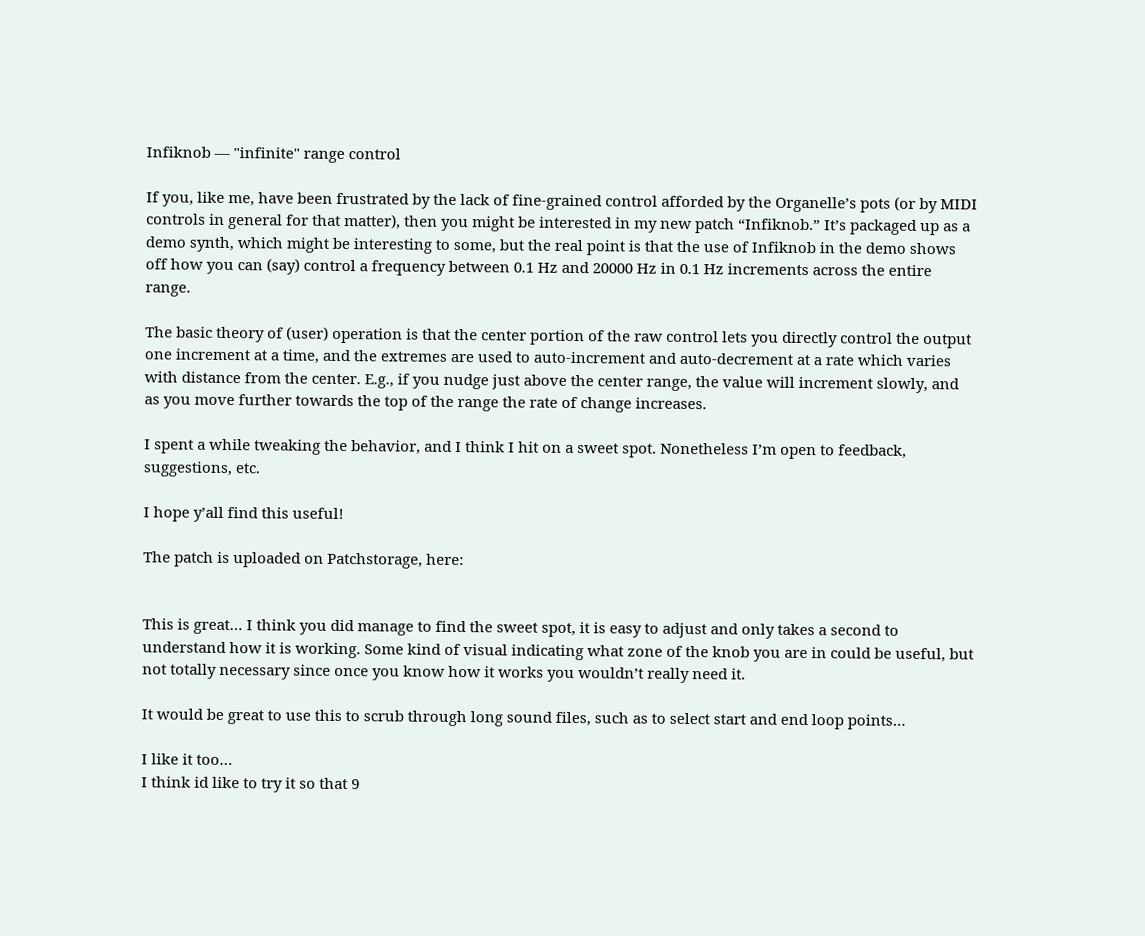Infiknob — "infinite" range control

If you, like me, have been frustrated by the lack of fine-grained control afforded by the Organelle’s pots (or by MIDI controls in general for that matter), then you might be interested in my new patch “Infiknob.” It’s packaged up as a demo synth, which might be interesting to some, but the real point is that the use of Infiknob in the demo shows off how you can (say) control a frequency between 0.1 Hz and 20000 Hz in 0.1 Hz increments across the entire range.

The basic theory of (user) operation is that the center portion of the raw control lets you directly control the output one increment at a time, and the extremes are used to auto-increment and auto-decrement at a rate which varies with distance from the center. E.g., if you nudge just above the center range, the value will increment slowly, and as you move further towards the top of the range the rate of change increases.

I spent a while tweaking the behavior, and I think I hit on a sweet spot. Nonetheless I’m open to feedback, suggestions, etc.

I hope y’all find this useful!

The patch is uploaded on Patchstorage, here:


This is great… I think you did manage to find the sweet spot, it is easy to adjust and only takes a second to understand how it is working. Some kind of visual indicating what zone of the knob you are in could be useful, but not totally necessary since once you know how it works you wouldn’t really need it.

It would be great to use this to scrub through long sound files, such as to select start and end loop points…

I like it too…
I think id like to try it so that 9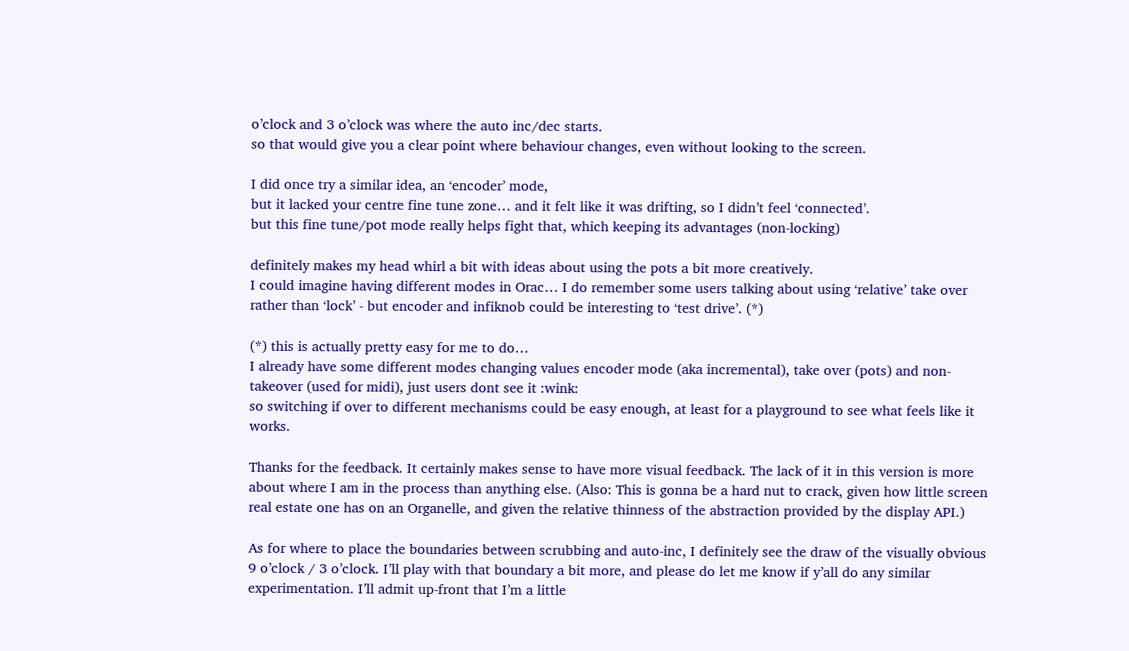o’clock and 3 o’clock was where the auto inc/dec starts.
so that would give you a clear point where behaviour changes, even without looking to the screen.

I did once try a similar idea, an ‘encoder’ mode,
but it lacked your centre fine tune zone… and it felt like it was drifting, so I didn’t feel ‘connected’.
but this fine tune/pot mode really helps fight that, which keeping its advantages (non-locking)

definitely makes my head whirl a bit with ideas about using the pots a bit more creatively.
I could imagine having different modes in Orac… I do remember some users talking about using ‘relative’ take over rather than ‘lock’ - but encoder and infiknob could be interesting to ‘test drive’. (*)

(*) this is actually pretty easy for me to do…
I already have some different modes changing values encoder mode (aka incremental), take over (pots) and non-takeover (used for midi), just users dont see it :wink:
so switching if over to different mechanisms could be easy enough, at least for a playground to see what feels like it works.

Thanks for the feedback. It certainly makes sense to have more visual feedback. The lack of it in this version is more about where I am in the process than anything else. (Also: This is gonna be a hard nut to crack, given how little screen real estate one has on an Organelle, and given the relative thinness of the abstraction provided by the display API.)

As for where to place the boundaries between scrubbing and auto-inc, I definitely see the draw of the visually obvious 9 o’clock / 3 o’clock. I’ll play with that boundary a bit more, and please do let me know if y’all do any similar experimentation. I’ll admit up-front that I’m a little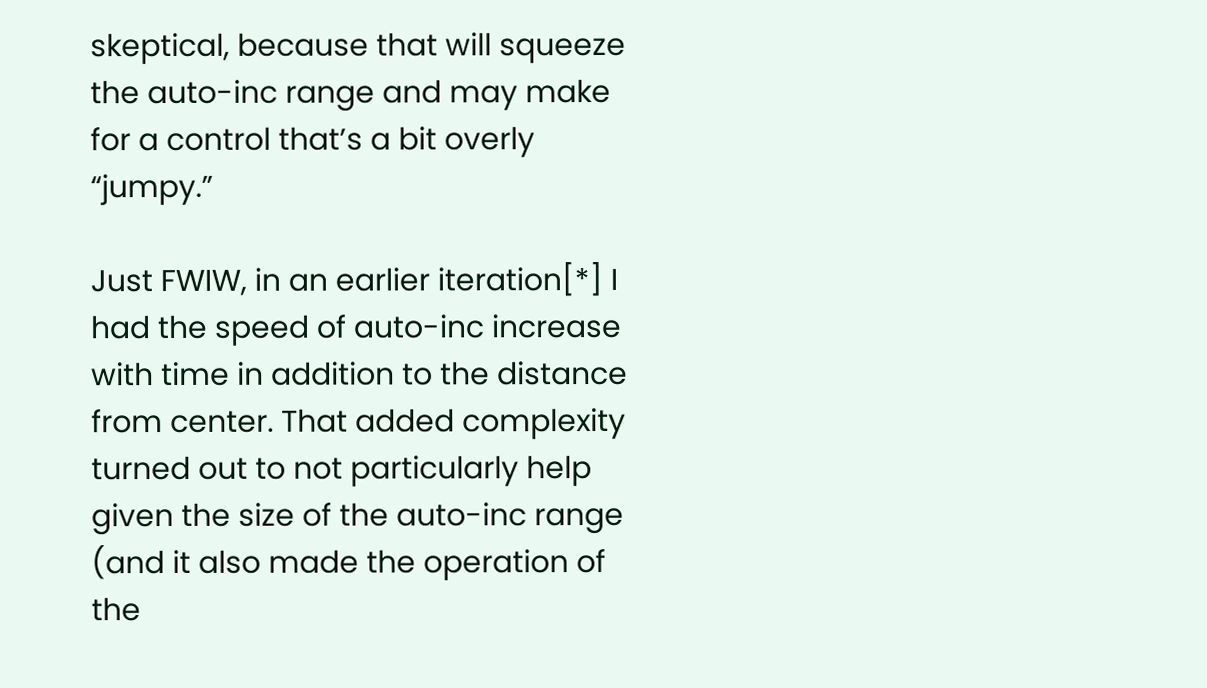skeptical, because that will squeeze the auto-inc range and may make for a control that’s a bit overly “jumpy.”

Just FWIW, in an earlier iteration[*] I had the speed of auto-inc increase with time in addition to the distance from center. That added complexity turned out to not particularly help given the size of the auto-inc range (and it also made the operation of the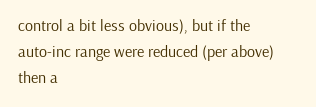control a bit less obvious), but if the auto-inc range were reduced (per above) then a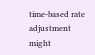time-based rate adjustment might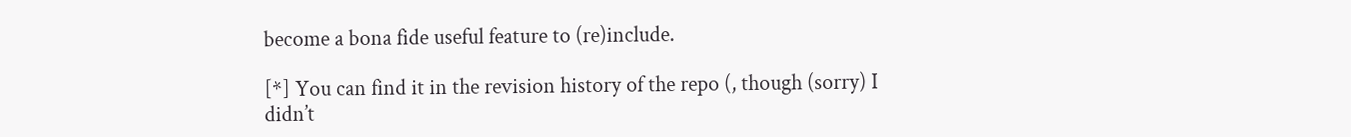become a bona fide useful feature to (re)include.

[*] You can find it in the revision history of the repo (, though (sorry) I didn’t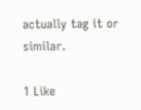actually tag it or similar.

1 Like